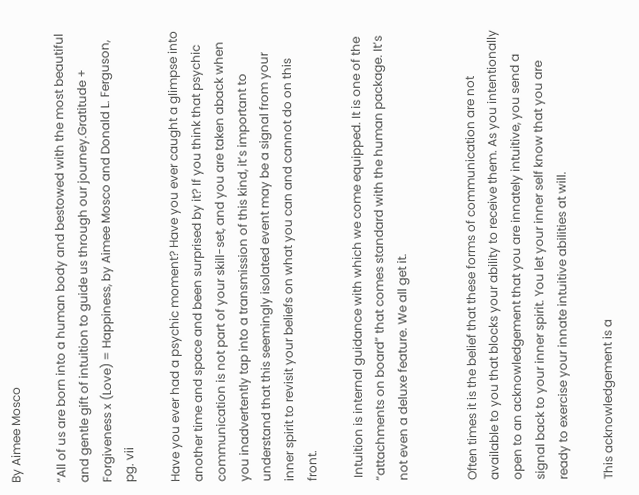By Aimee Mosco

“All of us are born into a human body and bestowed with the most beautiful and gentle gift of intuition to guide us through our journey.Gratitude + Forgiveness x (Love) = Happiness, by Aimee Mosco and Donald L. Ferguson, pg. vii

Have you ever had a psychic moment? Have you ever caught a glimpse into another time and space and been surprised by it? If you think that psychic communication is not part of your skill-set, and you are taken aback when you inadvertently tap into a transmission of this kind, it’s important to understand that this seemingly isolated event may be a signal from your inner spirit to revisit your beliefs on what you can and cannot do on this front.

 Intuition is internal guidance with which we come equipped. It is one of the “attachments on board” that comes standard with the human package. It’s not even a deluxe feature. We all get it.


Often times it is the belief that these forms of communication are not available to you that blocks your ability to receive them. As you intentionally open to an acknowledgement that you are innately intuitive, you send a signal back to your inner spirit. You let your inner self know that you are ready to exercise your innate intuitive abilities at will.

This acknowledgement is a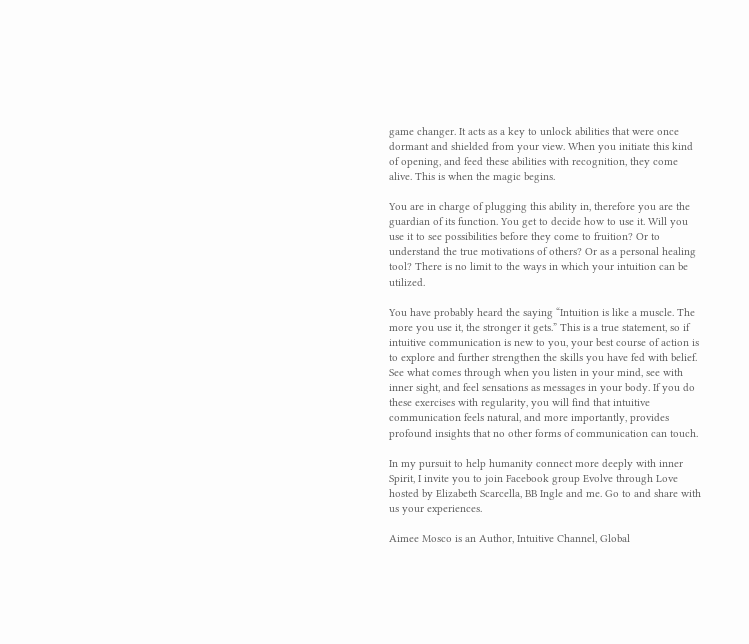game changer. It acts as a key to unlock abilities that were once dormant and shielded from your view. When you initiate this kind of opening, and feed these abilities with recognition, they come alive. This is when the magic begins.

You are in charge of plugging this ability in, therefore you are the guardian of its function. You get to decide how to use it. Will you use it to see possibilities before they come to fruition? Or to understand the true motivations of others? Or as a personal healing tool? There is no limit to the ways in which your intuition can be utilized.

You have probably heard the saying “Intuition is like a muscle. The more you use it, the stronger it gets.” This is a true statement, so if intuitive communication is new to you, your best course of action is to explore and further strengthen the skills you have fed with belief. See what comes through when you listen in your mind, see with inner sight, and feel sensations as messages in your body. If you do these exercises with regularity, you will find that intuitive communication feels natural, and more importantly, provides profound insights that no other forms of communication can touch.

In my pursuit to help humanity connect more deeply with inner Spirit, I invite you to join Facebook group Evolve through Love hosted by Elizabeth Scarcella, BB Ingle and me. Go to and share with us your experiences.

Aimee Mosco is an Author, Intuitive Channel, Global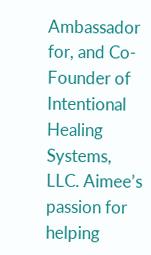Ambassador for, and Co-Founder of Intentional Healing Systems, LLC. Aimee’s passion for helping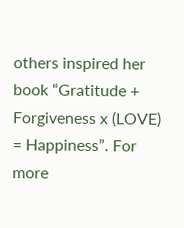others inspired her book “Gratitude + Forgiveness x (LOVE) = Happiness”. For more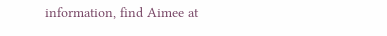information, find Aimee at